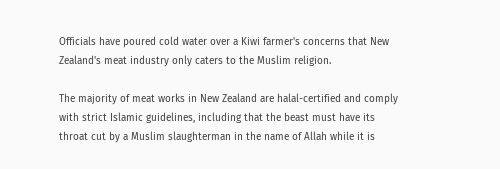Officials have poured cold water over a Kiwi farmer's concerns that New Zealand's meat industry only caters to the Muslim religion.

The majority of meat works in New Zealand are halal-certified and comply with strict Islamic guidelines, including that the beast must have its throat cut by a Muslim slaughterman in the name of Allah while it is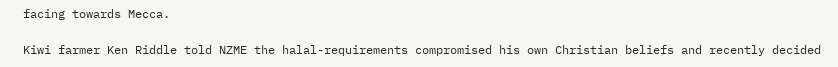facing towards Mecca.

Kiwi farmer Ken Riddle told NZME the halal-requirements compromised his own Christian beliefs and recently decided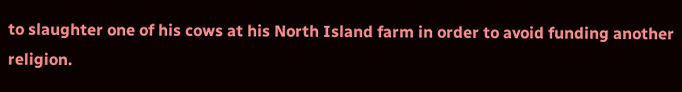to slaughter one of his cows at his North Island farm in order to avoid funding another religion.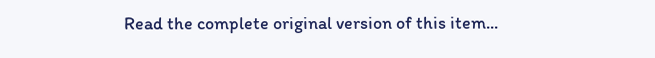Read the complete original version of this item...